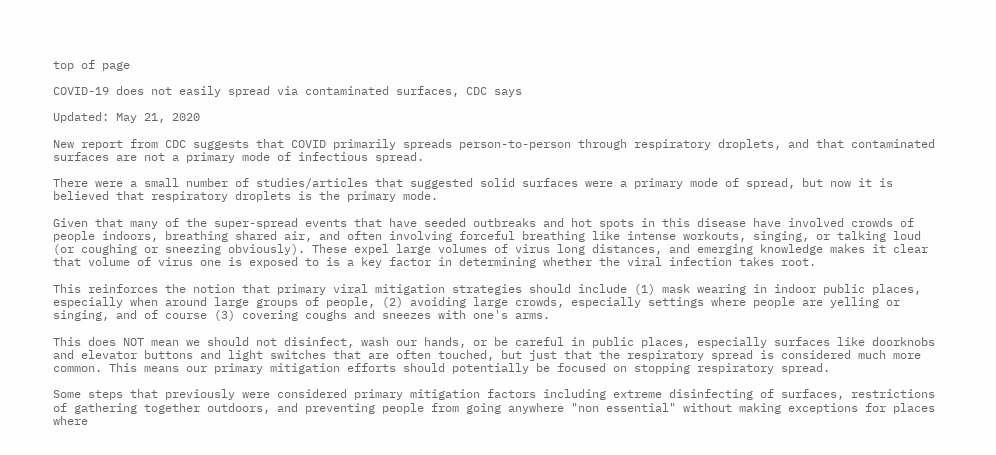top of page

COVID-19 does not easily spread via contaminated surfaces, CDC says

Updated: May 21, 2020

New report from CDC suggests that COVID primarily spreads person-to-person through respiratory droplets, and that contaminated surfaces are not a primary mode of infectious spread.

There were a small number of studies/articles that suggested solid surfaces were a primary mode of spread, but now it is believed that respiratory droplets is the primary mode.

Given that many of the super-spread events that have seeded outbreaks and hot spots in this disease have involved crowds of people indoors, breathing shared air, and often involving forceful breathing like intense workouts, singing, or talking loud (or coughing or sneezing obviously). These expel large volumes of virus long distances, and emerging knowledge makes it clear that volume of virus one is exposed to is a key factor in determining whether the viral infection takes root.

This reinforces the notion that primary viral mitigation strategies should include (1) mask wearing in indoor public places, especially when around large groups of people, (2) avoiding large crowds, especially settings where people are yelling or singing, and of course (3) covering coughs and sneezes with one's arms.

This does NOT mean we should not disinfect, wash our hands, or be careful in public places, especially surfaces like doorknobs and elevator buttons and light switches that are often touched, but just that the respiratory spread is considered much more common. This means our primary mitigation efforts should potentially be focused on stopping respiratory spread.

Some steps that previously were considered primary mitigation factors including extreme disinfecting of surfaces, restrictions of gathering together outdoors, and preventing people from going anywhere "non essential" without making exceptions for places where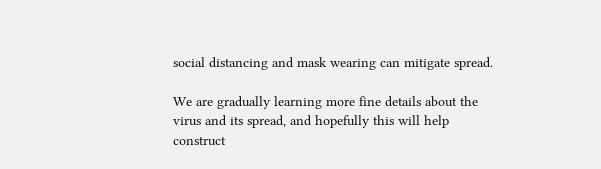social distancing and mask wearing can mitigate spread.

We are gradually learning more fine details about the virus and its spread, and hopefully this will help construct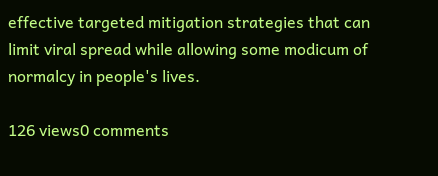effective targeted mitigation strategies that can limit viral spread while allowing some modicum of normalcy in people's lives.

126 views0 comments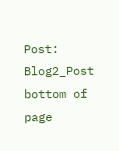Post: Blog2_Post
bottom of page